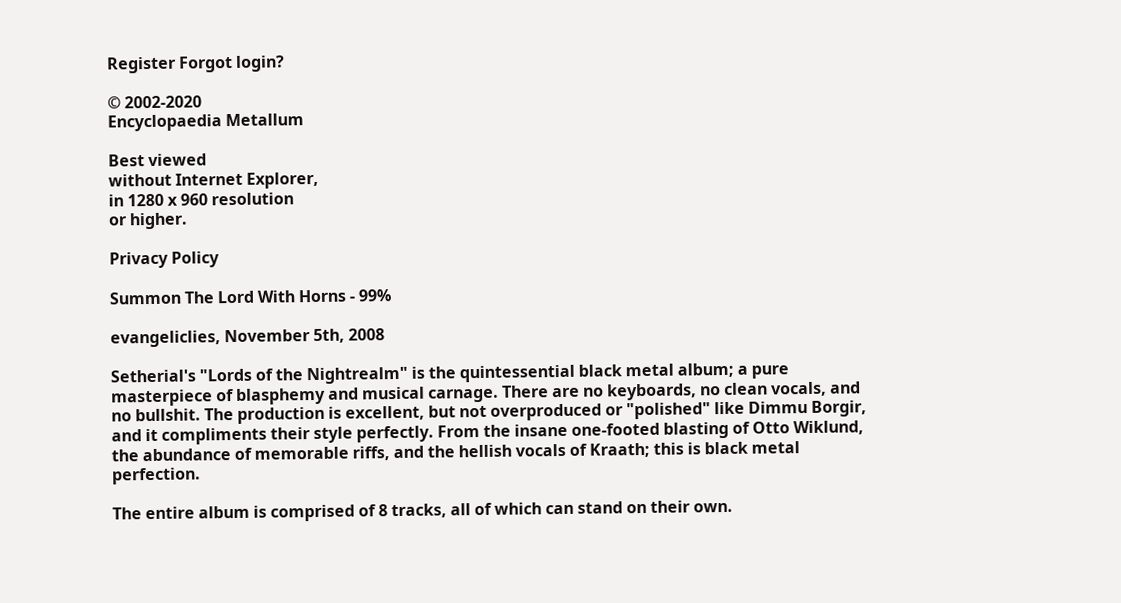Register Forgot login?

© 2002-2020
Encyclopaedia Metallum

Best viewed
without Internet Explorer,
in 1280 x 960 resolution
or higher.

Privacy Policy

Summon The Lord With Horns - 99%

evangeliclies, November 5th, 2008

Setherial's "Lords of the Nightrealm" is the quintessential black metal album; a pure masterpiece of blasphemy and musical carnage. There are no keyboards, no clean vocals, and no bullshit. The production is excellent, but not overproduced or "polished" like Dimmu Borgir, and it compliments their style perfectly. From the insane one-footed blasting of Otto Wiklund, the abundance of memorable riffs, and the hellish vocals of Kraath; this is black metal perfection.

The entire album is comprised of 8 tracks, all of which can stand on their own.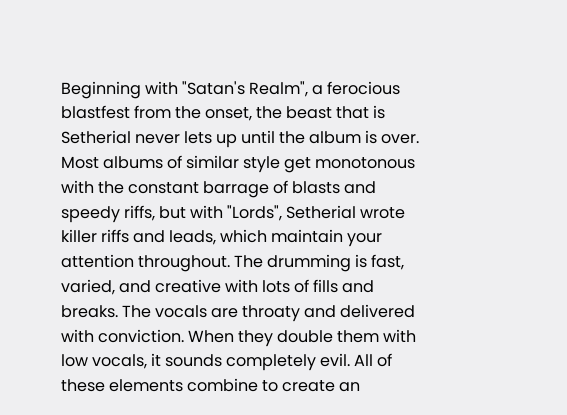Beginning with "Satan's Realm", a ferocious blastfest from the onset, the beast that is Setherial never lets up until the album is over. Most albums of similar style get monotonous with the constant barrage of blasts and speedy riffs, but with "Lords", Setherial wrote killer riffs and leads, which maintain your attention throughout. The drumming is fast, varied, and creative with lots of fills and breaks. The vocals are throaty and delivered with conviction. When they double them with low vocals, it sounds completely evil. All of these elements combine to create an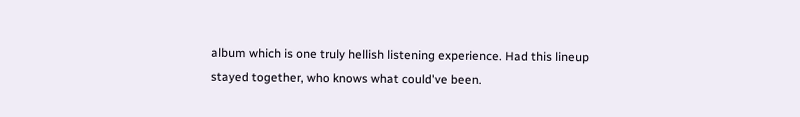album which is one truly hellish listening experience. Had this lineup stayed together, who knows what could've been.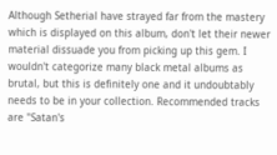Although Setherial have strayed far from the mastery which is displayed on this album, don't let their newer material dissuade you from picking up this gem. I wouldn't categorize many black metal albums as brutal, but this is definitely one and it undoubtably needs to be in your collection. Recommended tracks are "Satan's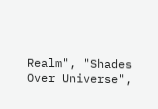Realm", "Shades Over Universe",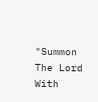"Summon The Lord With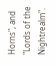Horns", and "Lords of the Nightrealm".